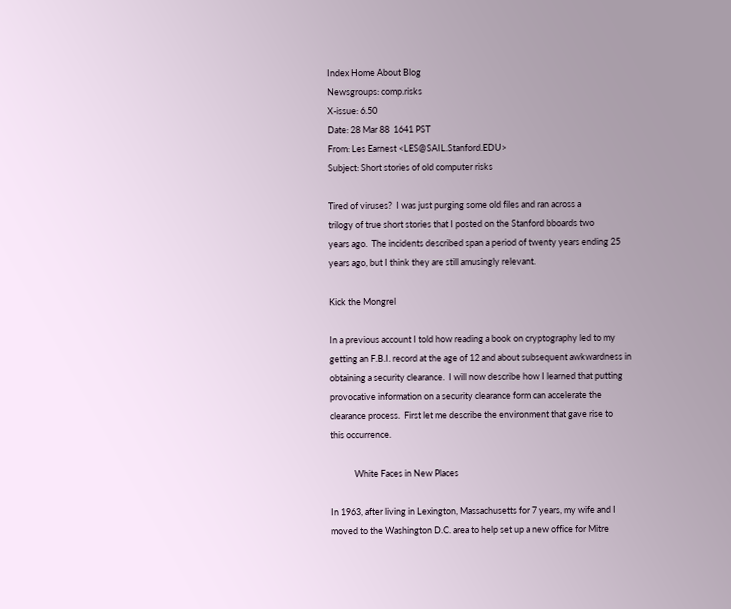Index Home About Blog
Newsgroups: comp.risks
X-issue: 6.50
Date: 28 Mar 88  1641 PST
From: Les Earnest <LES@SAIL.Stanford.EDU>
Subject: Short stories of old computer risks

Tired of viruses?  I was just purging some old files and ran across a
trilogy of true short stories that I posted on the Stanford bboards two
years ago.  The incidents described span a period of twenty years ending 25
years ago, but I think they are still amusingly relevant.

Kick the Mongrel

In a previous account I told how reading a book on cryptography led to my
getting an F.B.I. record at the age of 12 and about subsequent awkwardness in
obtaining a security clearance.  I will now describe how I learned that putting
provocative information on a security clearance form can accelerate the
clearance process.  First let me describe the environment that gave rise to
this occurrence.

            White Faces in New Places

In 1963, after living in Lexington, Massachusetts for 7 years, my wife and I
moved to the Washington D.C. area to help set up a new office for Mitre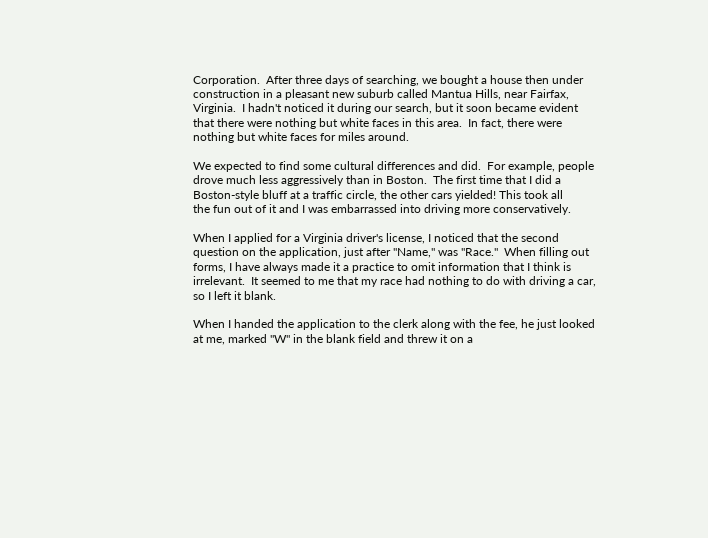Corporation.  After three days of searching, we bought a house then under
construction in a pleasant new suburb called Mantua Hills, near Fairfax,
Virginia.  I hadn't noticed it during our search, but it soon became evident
that there were nothing but white faces in this area.  In fact, there were
nothing but white faces for miles around.

We expected to find some cultural differences and did.  For example, people
drove much less aggressively than in Boston.  The first time that I did a
Boston-style bluff at a traffic circle, the other cars yielded! This took all
the fun out of it and I was embarrassed into driving more conservatively.

When I applied for a Virginia driver's license, I noticed that the second
question on the application, just after "Name," was "Race."  When filling out
forms, I have always made it a practice to omit information that I think is
irrelevant.  It seemed to me that my race had nothing to do with driving a car,
so I left it blank.

When I handed the application to the clerk along with the fee, he just looked
at me, marked "W" in the blank field and threw it on a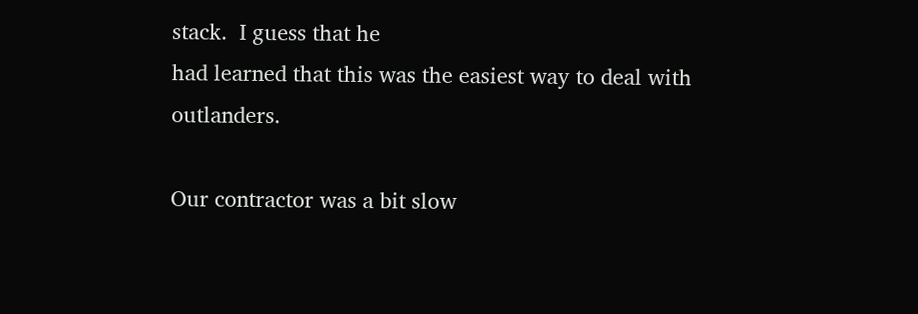stack.  I guess that he
had learned that this was the easiest way to deal with outlanders.

Our contractor was a bit slow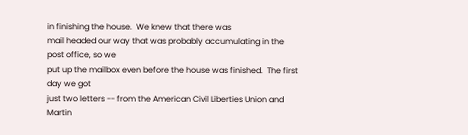in finishing the house.  We knew that there was
mail headed our way that was probably accumulating in the post office, so we
put up the mailbox even before the house was finished.  The first day we got
just two letters -- from the American Civil Liberties Union and Martin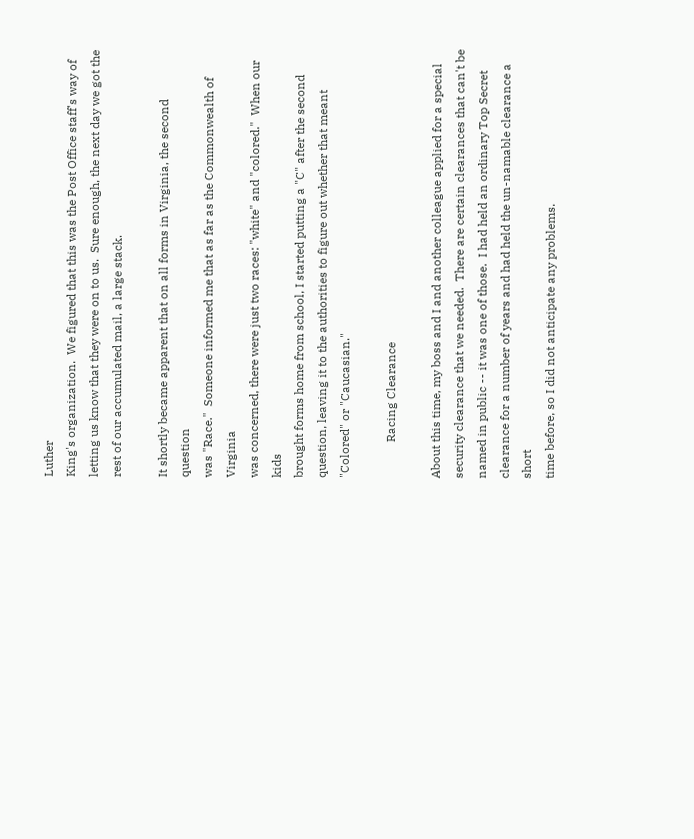Luther
King's organization.  We figured that this was the Post Office staff's way of
letting us know that they were on to us.  Sure enough, the next day we got the
rest of our accumulated mail, a large stack.

It shortly became apparent that on all forms in Virginia, the second question
was "Race."  Someone informed me that as far as the Commonwealth of Virginia
was concerned, there were just two races: "white" and "colored."  When our kids
brought forms home from school, I started putting a "C" after the second
question, leaving it to the authorities to figure out whether that meant
"Colored" or "Caucasian."

            Racing Clearance

About this time, my boss and I and another colleague applied for a special
security clearance that we needed.  There are certain clearances that can't be
named in public -- it was one of those.  I had held an ordinary Top Secret
clearance for a number of years and had held the un-namable clearance a short
time before, so I did not anticipate any problems.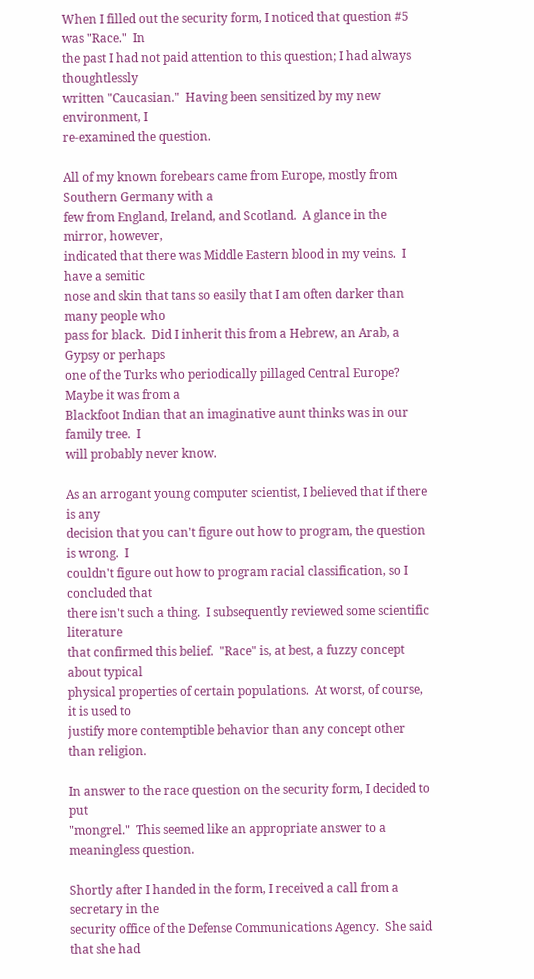When I filled out the security form, I noticed that question #5 was "Race."  In
the past I had not paid attention to this question; I had always thoughtlessly
written "Caucasian."  Having been sensitized by my new environment, I
re-examined the question.

All of my known forebears came from Europe, mostly from Southern Germany with a
few from England, Ireland, and Scotland.  A glance in the mirror, however,
indicated that there was Middle Eastern blood in my veins.  I have a semitic
nose and skin that tans so easily that I am often darker than many people who
pass for black.  Did I inherit this from a Hebrew, an Arab, a Gypsy or perhaps
one of the Turks who periodically pillaged Central Europe?  Maybe it was from a
Blackfoot Indian that an imaginative aunt thinks was in our family tree.  I
will probably never know.

As an arrogant young computer scientist, I believed that if there is any
decision that you can't figure out how to program, the question is wrong.  I
couldn't figure out how to program racial classification, so I concluded that
there isn't such a thing.  I subsequently reviewed some scientific literature
that confirmed this belief.  "Race" is, at best, a fuzzy concept about typical
physical properties of certain populations.  At worst, of course, it is used to
justify more contemptible behavior than any concept other than religion.

In answer to the race question on the security form, I decided to put
"mongrel."  This seemed like an appropriate answer to a meaningless question.

Shortly after I handed in the form, I received a call from a secretary in the
security office of the Defense Communications Agency.  She said that she had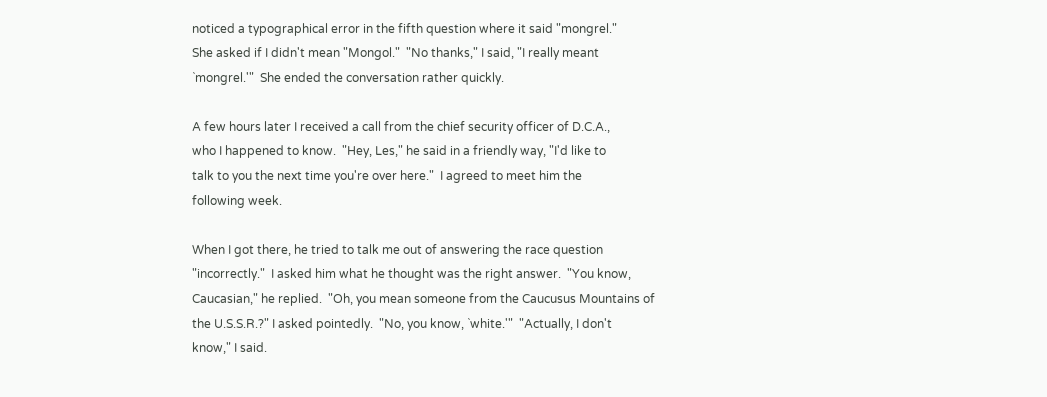noticed a typographical error in the fifth question where it said "mongrel."
She asked if I didn't mean "Mongol."  "No thanks," I said, "I really meant
`mongrel.'"  She ended the conversation rather quickly.

A few hours later I received a call from the chief security officer of D.C.A.,
who I happened to know.  "Hey, Les," he said in a friendly way, "I'd like to
talk to you the next time you're over here."  I agreed to meet him the
following week.

When I got there, he tried to talk me out of answering the race question
"incorrectly."  I asked him what he thought was the right answer.  "You know,
Caucasian," he replied.  "Oh, you mean someone from the Caucusus Mountains of
the U.S.S.R.?" I asked pointedly.  "No, you know, `white.'"  "Actually, I don't
know," I said.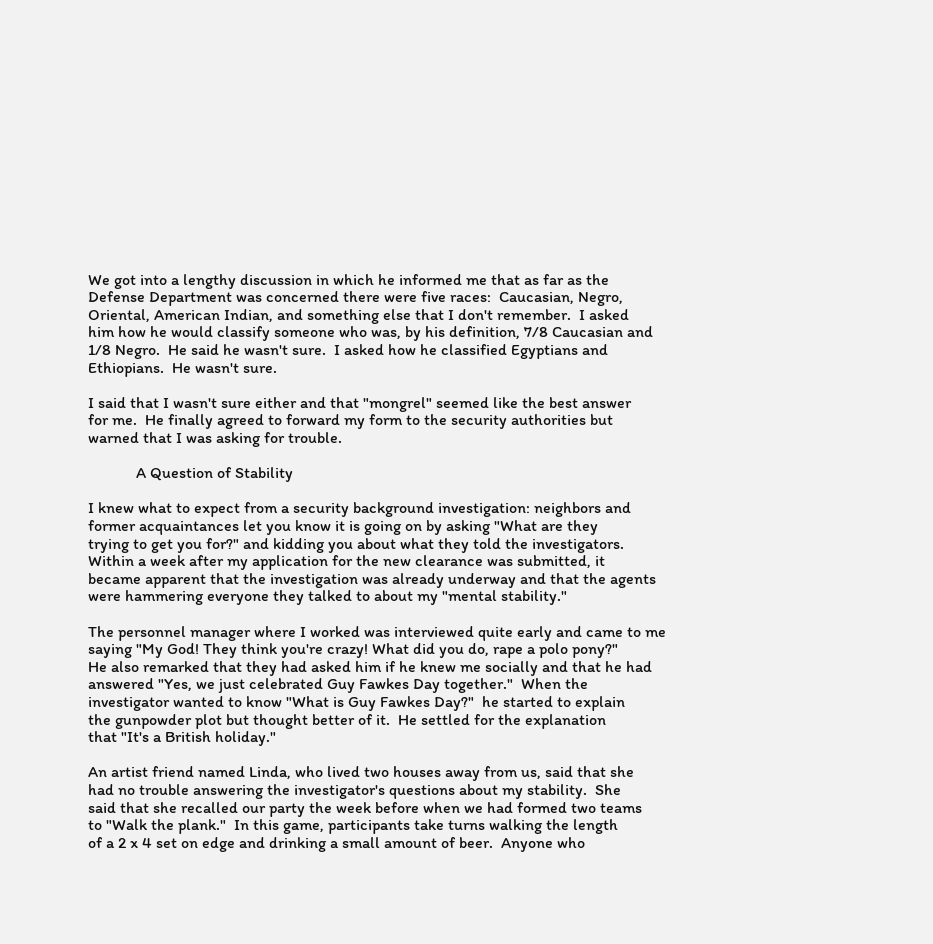We got into a lengthy discussion in which he informed me that as far as the
Defense Department was concerned there were five races:  Caucasian, Negro,
Oriental, American Indian, and something else that I don't remember.  I asked
him how he would classify someone who was, by his definition, 7/8 Caucasian and
1/8 Negro.  He said he wasn't sure.  I asked how he classified Egyptians and
Ethiopians.  He wasn't sure.

I said that I wasn't sure either and that "mongrel" seemed like the best answer
for me.  He finally agreed to forward my form to the security authorities but
warned that I was asking for trouble.

            A Question of Stability

I knew what to expect from a security background investigation: neighbors and
former acquaintances let you know it is going on by asking "What are they
trying to get you for?" and kidding you about what they told the investigators.
Within a week after my application for the new clearance was submitted, it
became apparent that the investigation was already underway and that the agents
were hammering everyone they talked to about my "mental stability."

The personnel manager where I worked was interviewed quite early and came to me
saying "My God! They think you're crazy! What did you do, rape a polo pony?"
He also remarked that they had asked him if he knew me socially and that he had
answered "Yes, we just celebrated Guy Fawkes Day together."  When the
investigator wanted to know "What is Guy Fawkes Day?"  he started to explain
the gunpowder plot but thought better of it.  He settled for the explanation
that "It's a British holiday."

An artist friend named Linda, who lived two houses away from us, said that she
had no trouble answering the investigator's questions about my stability.  She
said that she recalled our party the week before when we had formed two teams
to "Walk the plank."  In this game, participants take turns walking the length
of a 2 x 4 set on edge and drinking a small amount of beer.  Anyone who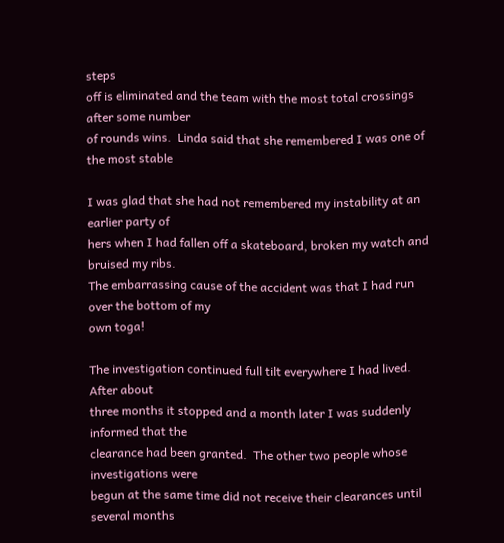steps
off is eliminated and the team with the most total crossings after some number
of rounds wins.  Linda said that she remembered I was one of the most stable

I was glad that she had not remembered my instability at an earlier party of
hers when I had fallen off a skateboard, broken my watch and bruised my ribs.
The embarrassing cause of the accident was that I had run over the bottom of my
own toga!

The investigation continued full tilt everywhere I had lived.  After about
three months it stopped and a month later I was suddenly informed that the
clearance had been granted.  The other two people whose investigations were
begun at the same time did not receive their clearances until several months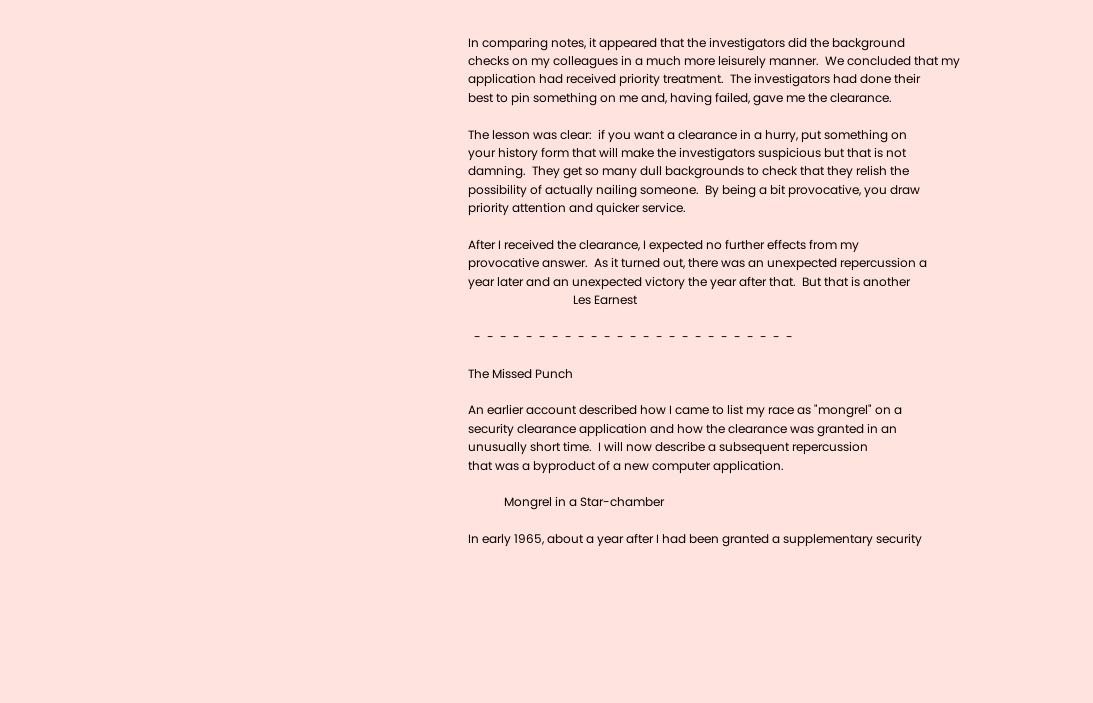In comparing notes, it appeared that the investigators did the background
checks on my colleagues in a much more leisurely manner.  We concluded that my
application had received priority treatment.  The investigators had done their
best to pin something on me and, having failed, gave me the clearance.

The lesson was clear:  if you want a clearance in a hurry, put something on
your history form that will make the investigators suspicious but that is not
damning.  They get so many dull backgrounds to check that they relish the
possibility of actually nailing someone.  By being a bit provocative, you draw
priority attention and quicker service.

After I received the clearance, I expected no further effects from my
provocative answer.  As it turned out, there was an unexpected repercussion a
year later and an unexpected victory the year after that.  But that is another
                                   Les Earnest

  -  -  -  -  -  -  -  -  -  -  -  -  -  -  -  -  -  -  -  -  -  -  -  -  -

The Missed Punch

An earlier account described how I came to list my race as "mongrel" on a
security clearance application and how the clearance was granted in an
unusually short time.  I will now describe a subsequent repercussion
that was a byproduct of a new computer application.

            Mongrel in a Star-chamber

In early 1965, about a year after I had been granted a supplementary security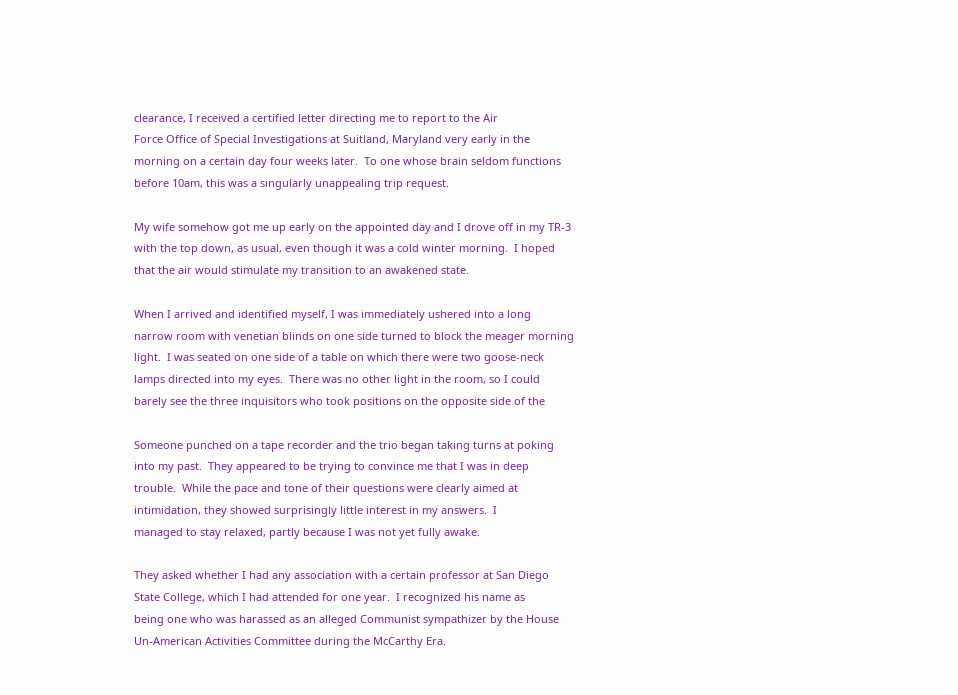clearance, I received a certified letter directing me to report to the Air
Force Office of Special Investigations at Suitland, Maryland very early in the
morning on a certain day four weeks later.  To one whose brain seldom functions
before 10am, this was a singularly unappealing trip request.

My wife somehow got me up early on the appointed day and I drove off in my TR-3
with the top down, as usual, even though it was a cold winter morning.  I hoped
that the air would stimulate my transition to an awakened state.

When I arrived and identified myself, I was immediately ushered into a long
narrow room with venetian blinds on one side turned to block the meager morning
light.  I was seated on one side of a table on which there were two goose-neck
lamps directed into my eyes.  There was no other light in the room, so I could
barely see the three inquisitors who took positions on the opposite side of the

Someone punched on a tape recorder and the trio began taking turns at poking
into my past.  They appeared to be trying to convince me that I was in deep
trouble.  While the pace and tone of their questions were clearly aimed at
intimidation, they showed surprisingly little interest in my answers.  I
managed to stay relaxed, partly because I was not yet fully awake.

They asked whether I had any association with a certain professor at San Diego
State College, which I had attended for one year.  I recognized his name as
being one who was harassed as an alleged Communist sympathizer by the House
Un-American Activities Committee during the McCarthy Era.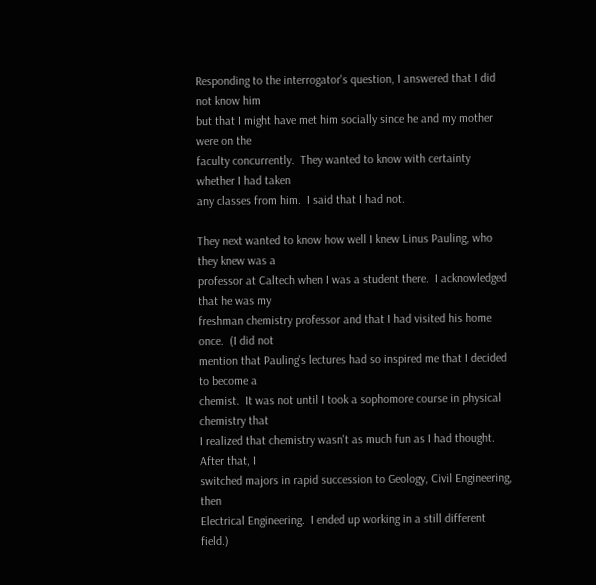Responding to the interrogator's question, I answered that I did not know him
but that I might have met him socially since he and my mother were on the
faculty concurrently.  They wanted to know with certainty whether I had taken
any classes from him.  I said that I had not.

They next wanted to know how well I knew Linus Pauling, who they knew was a
professor at Caltech when I was a student there.  I acknowledged that he was my
freshman chemistry professor and that I had visited his home once.  (I did not
mention that Pauling's lectures had so inspired me that I decided to become a
chemist.  It was not until I took a sophomore course in physical chemistry that
I realized that chemistry wasn't as much fun as I had thought.  After that, I
switched majors in rapid succession to Geology, Civil Engineering, then
Electrical Engineering.  I ended up working in a still different field.)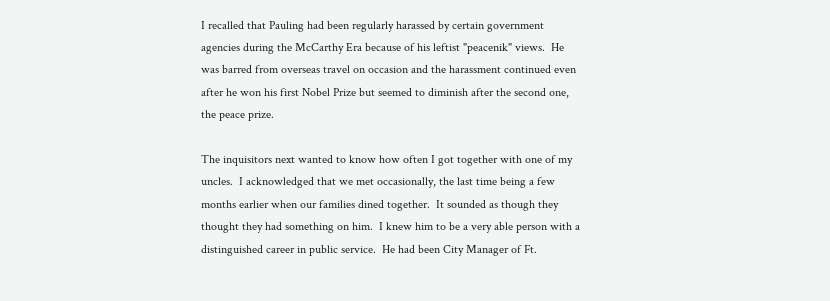I recalled that Pauling had been regularly harassed by certain government
agencies during the McCarthy Era because of his leftist "peacenik" views.  He
was barred from overseas travel on occasion and the harassment continued even
after he won his first Nobel Prize but seemed to diminish after the second one,
the peace prize.

The inquisitors next wanted to know how often I got together with one of my
uncles.  I acknowledged that we met occasionally, the last time being a few
months earlier when our families dined together.  It sounded as though they
thought they had something on him.  I knew him to be a very able person with a
distinguished career in public service.  He had been City Manager of Ft.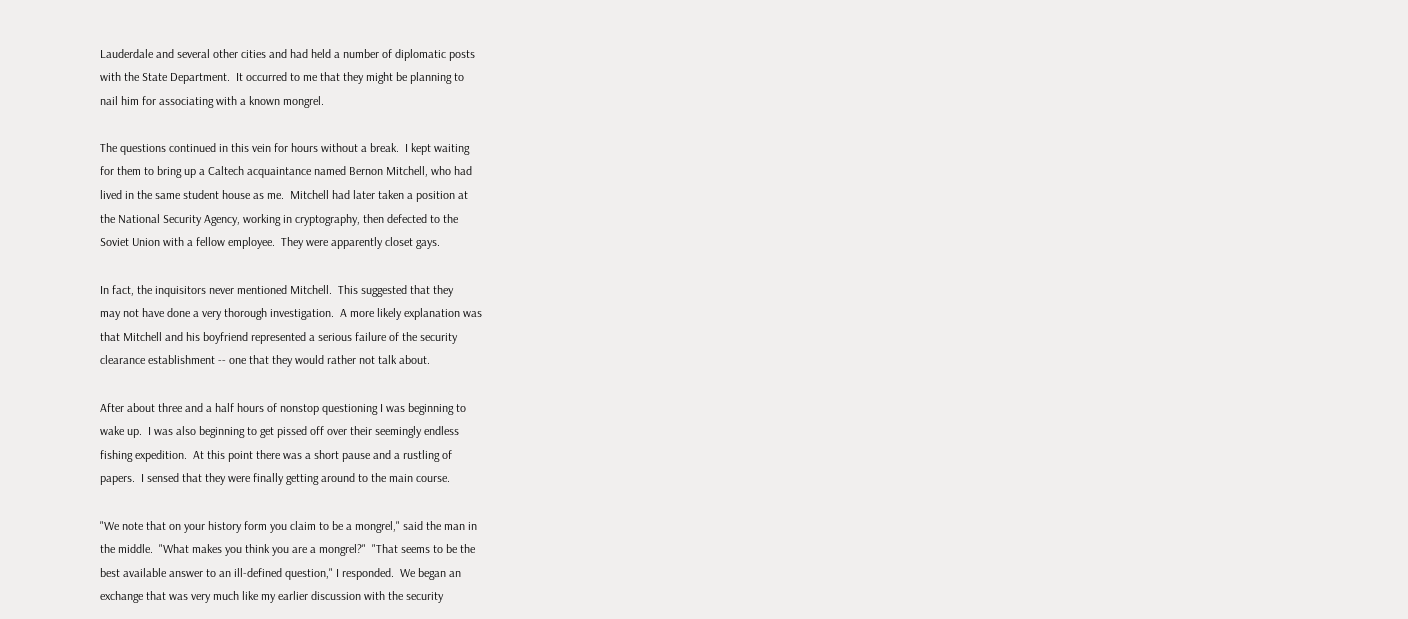Lauderdale and several other cities and had held a number of diplomatic posts
with the State Department.  It occurred to me that they might be planning to
nail him for associating with a known mongrel.

The questions continued in this vein for hours without a break.  I kept waiting
for them to bring up a Caltech acquaintance named Bernon Mitchell, who had
lived in the same student house as me.  Mitchell had later taken a position at
the National Security Agency, working in cryptography, then defected to the
Soviet Union with a fellow employee.  They were apparently closet gays.

In fact, the inquisitors never mentioned Mitchell.  This suggested that they
may not have done a very thorough investigation.  A more likely explanation was
that Mitchell and his boyfriend represented a serious failure of the security
clearance establishment -- one that they would rather not talk about.

After about three and a half hours of nonstop questioning I was beginning to
wake up.  I was also beginning to get pissed off over their seemingly endless
fishing expedition.  At this point there was a short pause and a rustling of
papers.  I sensed that they were finally getting around to the main course.

"We note that on your history form you claim to be a mongrel," said the man in
the middle.  "What makes you think you are a mongrel?"  "That seems to be the
best available answer to an ill-defined question," I responded.  We began an
exchange that was very much like my earlier discussion with the security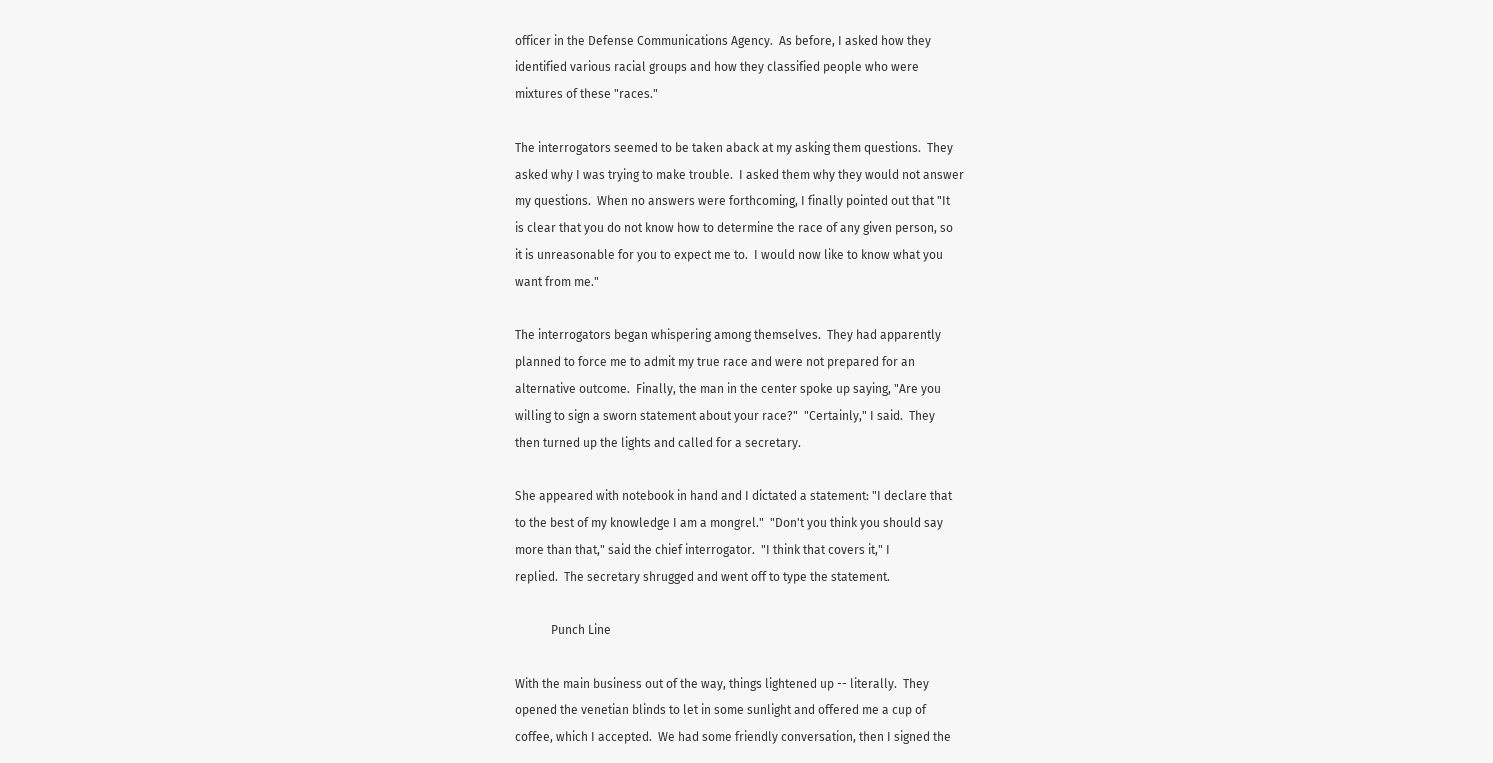officer in the Defense Communications Agency.  As before, I asked how they
identified various racial groups and how they classified people who were
mixtures of these "races."

The interrogators seemed to be taken aback at my asking them questions.  They
asked why I was trying to make trouble.  I asked them why they would not answer
my questions.  When no answers were forthcoming, I finally pointed out that "It
is clear that you do not know how to determine the race of any given person, so
it is unreasonable for you to expect me to.  I would now like to know what you
want from me."

The interrogators began whispering among themselves.  They had apparently
planned to force me to admit my true race and were not prepared for an
alternative outcome.  Finally, the man in the center spoke up saying, "Are you
willing to sign a sworn statement about your race?"  "Certainly," I said.  They
then turned up the lights and called for a secretary.

She appeared with notebook in hand and I dictated a statement: "I declare that
to the best of my knowledge I am a mongrel."  "Don't you think you should say
more than that," said the chief interrogator.  "I think that covers it," I
replied.  The secretary shrugged and went off to type the statement.

            Punch Line

With the main business out of the way, things lightened up -- literally.  They
opened the venetian blinds to let in some sunlight and offered me a cup of
coffee, which I accepted.  We had some friendly conversation, then I signed the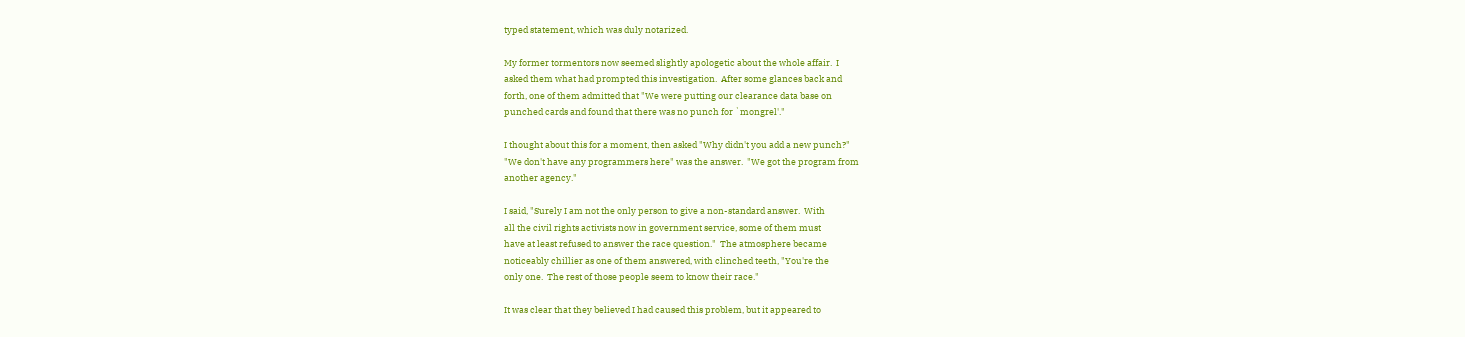typed statement, which was duly notarized.

My former tormentors now seemed slightly apologetic about the whole affair.  I
asked them what had prompted this investigation.  After some glances back and
forth, one of them admitted that "We were putting our clearance data base on
punched cards and found that there was no punch for `mongrel'."

I thought about this for a moment, then asked "Why didn't you add a new punch?"
"We don't have any programmers here" was the answer.  "We got the program from
another agency."

I said, "Surely I am not the only person to give a non-standard answer.  With
all the civil rights activists now in government service, some of them must
have at least refused to answer the race question."  The atmosphere became
noticeably chillier as one of them answered, with clinched teeth, "You're the
only one.  The rest of those people seem to know their race."

It was clear that they believed I had caused this problem, but it appeared to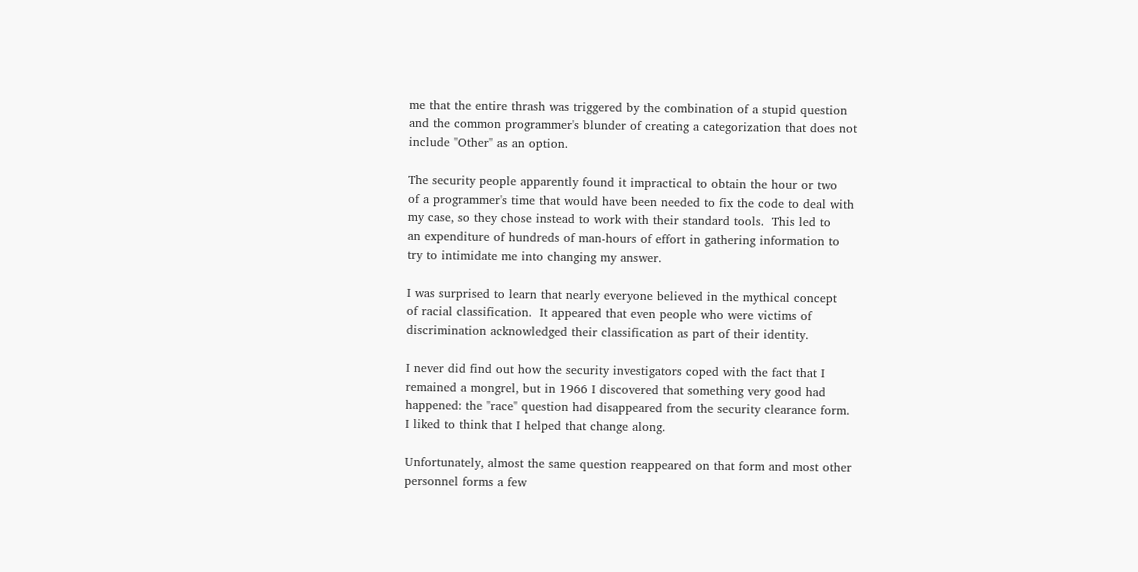me that the entire thrash was triggered by the combination of a stupid question
and the common programmer's blunder of creating a categorization that does not
include "Other" as an option.

The security people apparently found it impractical to obtain the hour or two
of a programmer's time that would have been needed to fix the code to deal with
my case, so they chose instead to work with their standard tools.  This led to
an expenditure of hundreds of man-hours of effort in gathering information to
try to intimidate me into changing my answer.

I was surprised to learn that nearly everyone believed in the mythical concept
of racial classification.  It appeared that even people who were victims of
discrimination acknowledged their classification as part of their identity.

I never did find out how the security investigators coped with the fact that I
remained a mongrel, but in 1966 I discovered that something very good had
happened: the "race" question had disappeared from the security clearance form.
I liked to think that I helped that change along.

Unfortunately, almost the same question reappeared on that form and most other
personnel forms a few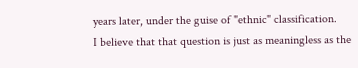years later, under the guise of "ethnic" classification.
I believe that that question is just as meaningless as the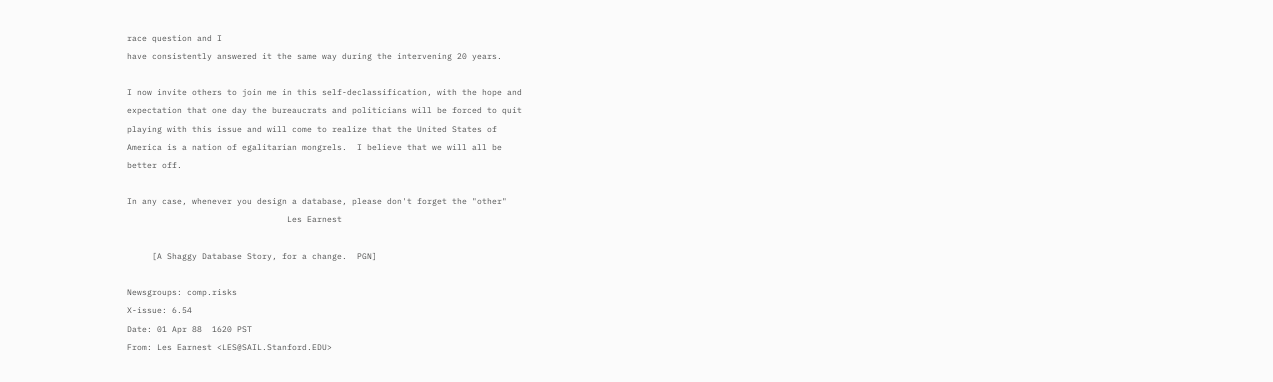race question and I
have consistently answered it the same way during the intervening 20 years.

I now invite others to join me in this self-declassification, with the hope and
expectation that one day the bureaucrats and politicians will be forced to quit
playing with this issue and will come to realize that the United States of
America is a nation of egalitarian mongrels.  I believe that we will all be
better off.

In any case, whenever you design a database, please don't forget the "other"
                                Les Earnest

     [A Shaggy Database Story, for a change.  PGN]

Newsgroups: comp.risks
X-issue: 6.54
Date: 01 Apr 88  1620 PST
From: Les Earnest <LES@SAIL.Stanford.EDU>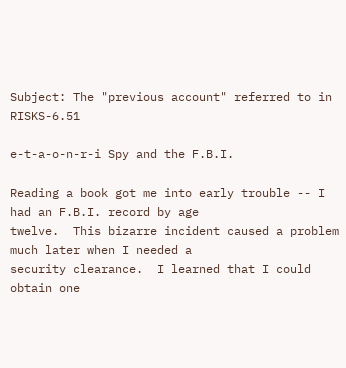Subject: The "previous account" referred to in RISKS-6.51

e-t-a-o-n-r-i Spy and the F.B.I.

Reading a book got me into early trouble -- I had an F.B.I. record by age
twelve.  This bizarre incident caused a problem much later when I needed a
security clearance.  I learned that I could obtain one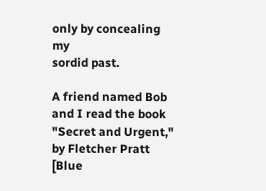only by concealing my
sordid past.

A friend named Bob and I read the book "Secret and Urgent," by Fletcher Pratt
[Blue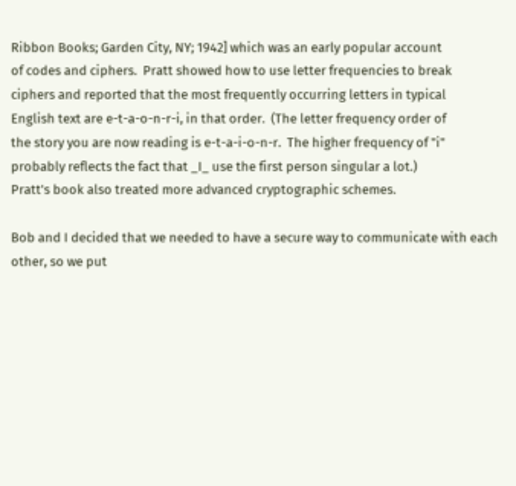Ribbon Books; Garden City, NY; 1942] which was an early popular account
of codes and ciphers.  Pratt showed how to use letter frequencies to break
ciphers and reported that the most frequently occurring letters in typical
English text are e-t-a-o-n-r-i, in that order.  (The letter frequency order of
the story you are now reading is e-t-a-i-o-n-r.  The higher frequency of "i"
probably reflects the fact that _I_ use the first person singular a lot.)
Pratt's book also treated more advanced cryptographic schemes.

Bob and I decided that we needed to have a secure way to communicate with each
other, so we put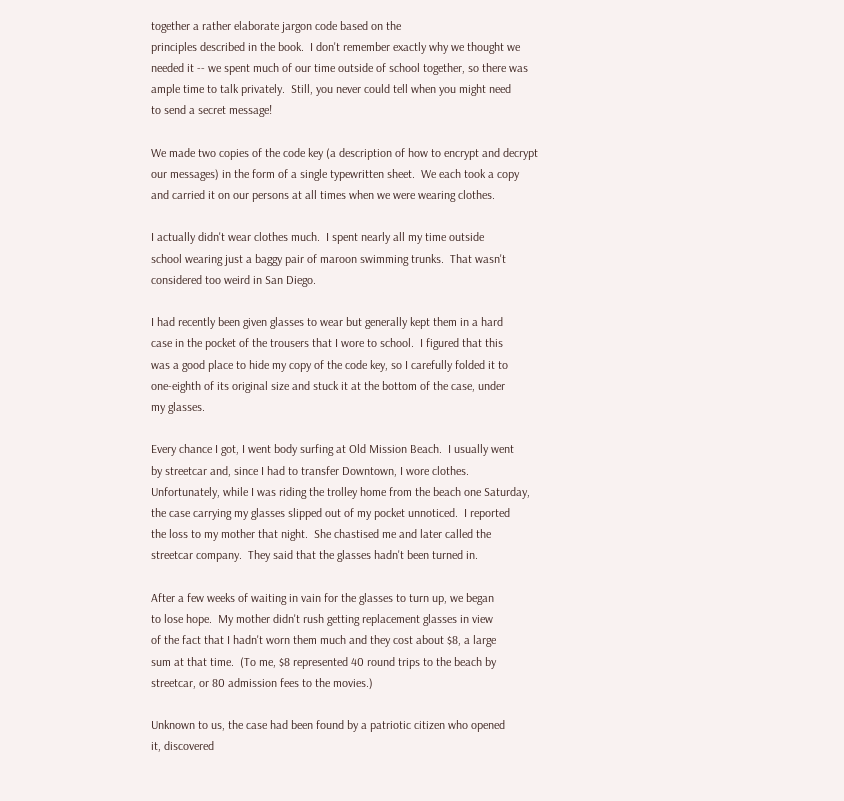together a rather elaborate jargon code based on the
principles described in the book.  I don't remember exactly why we thought we
needed it -- we spent much of our time outside of school together, so there was
ample time to talk privately.  Still, you never could tell when you might need
to send a secret message!

We made two copies of the code key (a description of how to encrypt and decrypt
our messages) in the form of a single typewritten sheet.  We each took a copy
and carried it on our persons at all times when we were wearing clothes.

I actually didn't wear clothes much.  I spent nearly all my time outside
school wearing just a baggy pair of maroon swimming trunks.  That wasn't
considered too weird in San Diego.

I had recently been given glasses to wear but generally kept them in a hard
case in the pocket of the trousers that I wore to school.  I figured that this
was a good place to hide my copy of the code key, so I carefully folded it to
one-eighth of its original size and stuck it at the bottom of the case, under
my glasses.

Every chance I got, I went body surfing at Old Mission Beach.  I usually went
by streetcar and, since I had to transfer Downtown, I wore clothes.
Unfortunately, while I was riding the trolley home from the beach one Saturday,
the case carrying my glasses slipped out of my pocket unnoticed.  I reported
the loss to my mother that night.  She chastised me and later called the
streetcar company.  They said that the glasses hadn't been turned in.

After a few weeks of waiting in vain for the glasses to turn up, we began
to lose hope.  My mother didn't rush getting replacement glasses in view
of the fact that I hadn't worn them much and they cost about $8, a large
sum at that time.  (To me, $8 represented 40 round trips to the beach by
streetcar, or 80 admission fees to the movies.)

Unknown to us, the case had been found by a patriotic citizen who opened
it, discovered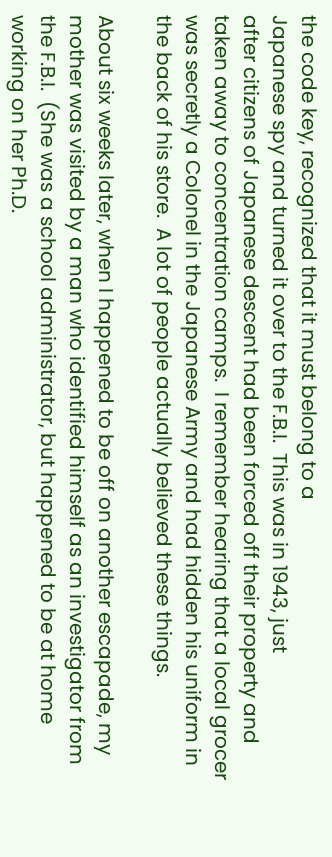the code key, recognized that it must belong to a
Japanese spy and turned it over to the F.B.I.  This was in 1943, just
after citizens of Japanese descent had been forced off their property and
taken away to concentration camps.  I remember hearing that a local grocer
was secretly a Colonel in the Japanese Army and had hidden his uniform in
the back of his store.  A lot of people actually believed these things.

About six weeks later, when I happened to be off on another escapade, my
mother was visited by a man who identified himself as an investigator from
the F.B.I.  (She was a school administrator, but happened to be at home
working on her Ph.D.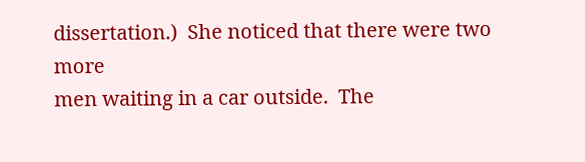dissertation.)  She noticed that there were two more
men waiting in a car outside.  The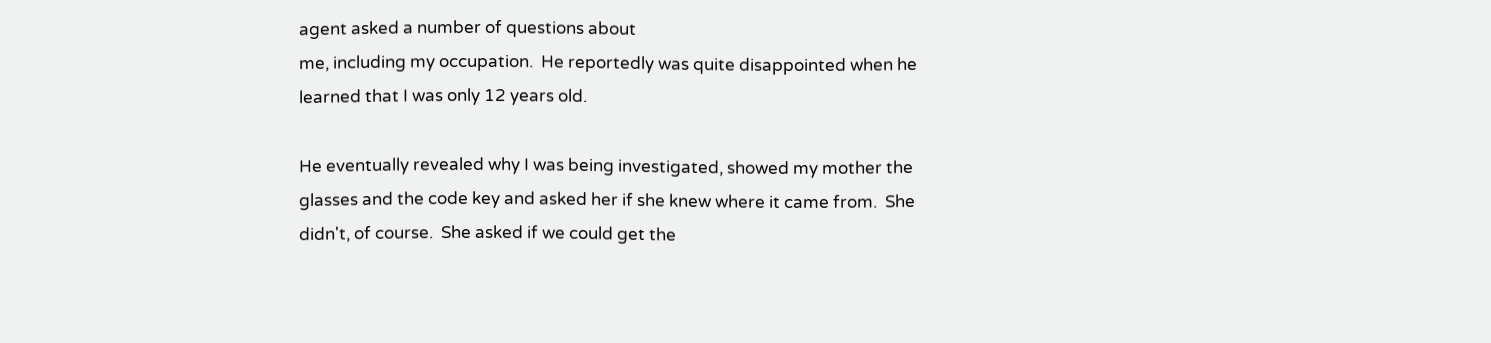agent asked a number of questions about
me, including my occupation.  He reportedly was quite disappointed when he
learned that I was only 12 years old.

He eventually revealed why I was being investigated, showed my mother the
glasses and the code key and asked her if she knew where it came from.  She
didn't, of course.  She asked if we could get the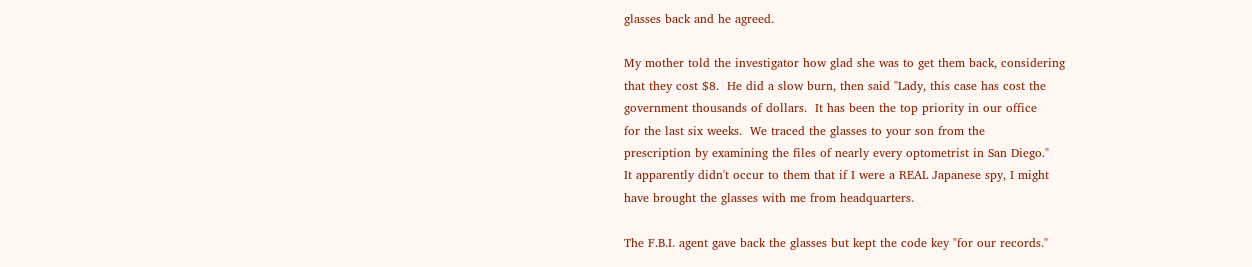glasses back and he agreed.

My mother told the investigator how glad she was to get them back, considering
that they cost $8.  He did a slow burn, then said "Lady, this case has cost the
government thousands of dollars.  It has been the top priority in our office
for the last six weeks.  We traced the glasses to your son from the
prescription by examining the files of nearly every optometrist in San Diego."
It apparently didn't occur to them that if I were a REAL Japanese spy, I might
have brought the glasses with me from headquarters.

The F.B.I. agent gave back the glasses but kept the code key "for our records."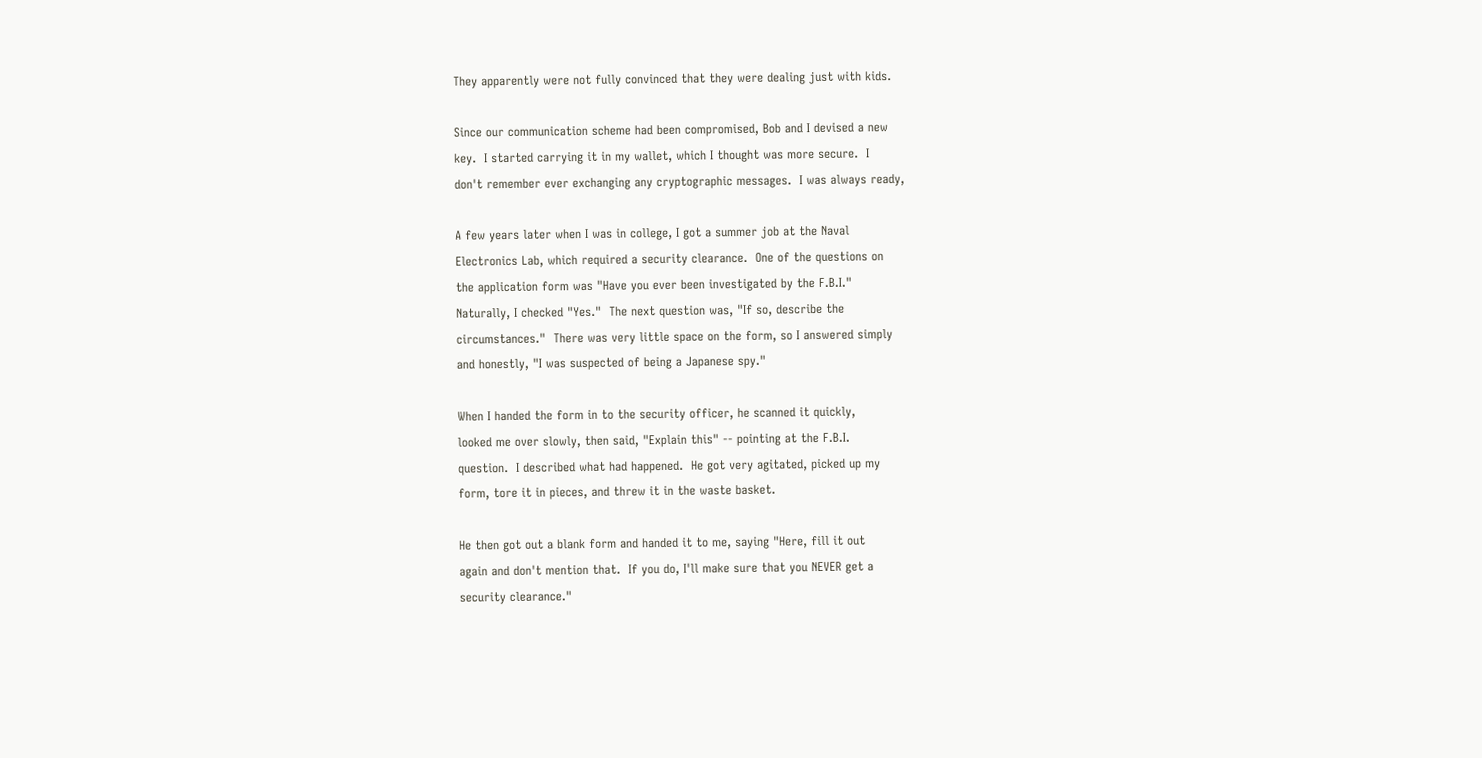They apparently were not fully convinced that they were dealing just with kids.

Since our communication scheme had been compromised, Bob and I devised a new
key.  I started carrying it in my wallet, which I thought was more secure.  I
don't remember ever exchanging any cryptographic messages.  I was always ready,

A few years later when I was in college, I got a summer job at the Naval
Electronics Lab, which required a security clearance.  One of the questions on
the application form was "Have you ever been investigated by the F.B.I."
Naturally, I checked "Yes."  The next question was, "If so, describe the
circumstances."  There was very little space on the form, so I answered simply
and honestly, "I was suspected of being a Japanese spy."

When I handed the form in to the security officer, he scanned it quickly,
looked me over slowly, then said, "Explain this" -- pointing at the F.B.I.
question.  I described what had happened.  He got very agitated, picked up my
form, tore it in pieces, and threw it in the waste basket.

He then got out a blank form and handed it to me, saying "Here, fill it out
again and don't mention that.  If you do, I'll make sure that you NEVER get a
security clearance."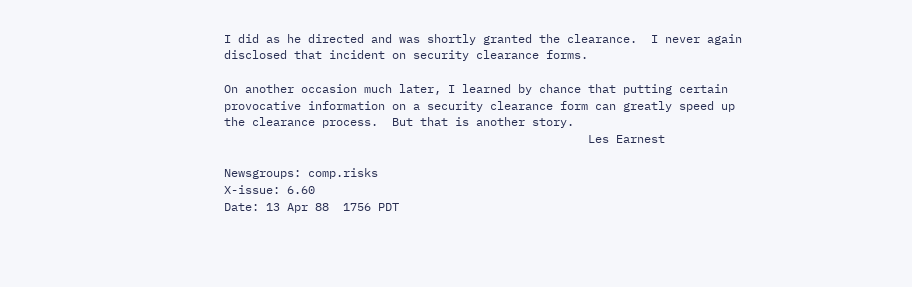I did as he directed and was shortly granted the clearance.  I never again
disclosed that incident on security clearance forms.

On another occasion much later, I learned by chance that putting certain
provocative information on a security clearance form can greatly speed up
the clearance process.  But that is another story.
                                                    Les Earnest

Newsgroups: comp.risks
X-issue: 6.60
Date: 13 Apr 88  1756 PDT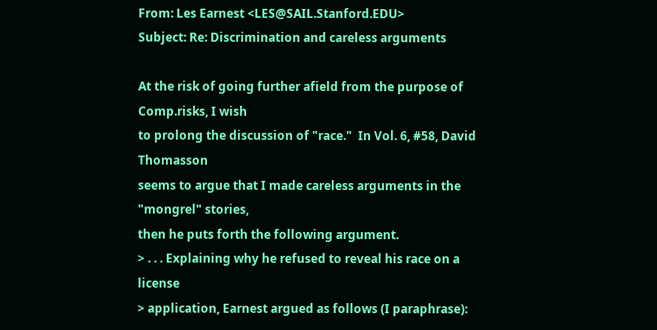From: Les Earnest <LES@SAIL.Stanford.EDU>
Subject: Re: Discrimination and careless arguments

At the risk of going further afield from the purpose of Comp.risks, I wish
to prolong the discussion of "race."  In Vol. 6, #58, David Thomasson
seems to argue that I made careless arguments in the "mongrel" stories,
then he puts forth the following argument.
> . . . Explaining why he refused to reveal his race on a license
> application, Earnest argued as follows (I paraphrase):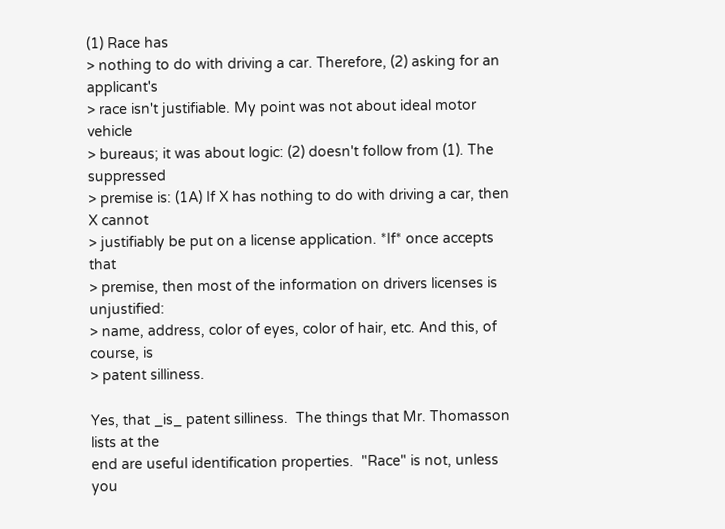(1) Race has
> nothing to do with driving a car. Therefore, (2) asking for an applicant's
> race isn't justifiable. My point was not about ideal motor vehicle
> bureaus; it was about logic: (2) doesn't follow from (1). The suppressed
> premise is: (1A) If X has nothing to do with driving a car, then X cannot
> justifiably be put on a license application. *If* once accepts that
> premise, then most of the information on drivers licenses is unjustified:
> name, address, color of eyes, color of hair, etc. And this, of course, is
> patent silliness.

Yes, that _is_ patent silliness.  The things that Mr. Thomasson lists at the
end are useful identification properties.  "Race" is not, unless you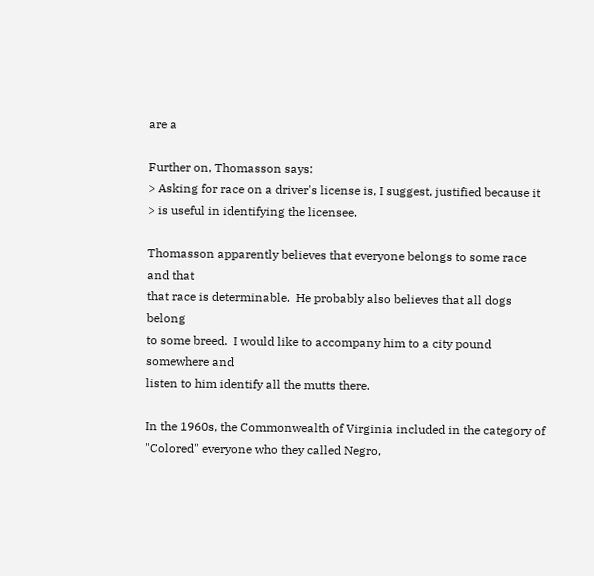are a

Further on, Thomasson says:
> Asking for race on a driver's license is, I suggest, justified because it
> is useful in identifying the licensee.

Thomasson apparently believes that everyone belongs to some race and that
that race is determinable.  He probably also believes that all dogs belong
to some breed.  I would like to accompany him to a city pound somewhere and
listen to him identify all the mutts there.

In the 1960s, the Commonwealth of Virginia included in the category of
"Colored" everyone who they called Negro,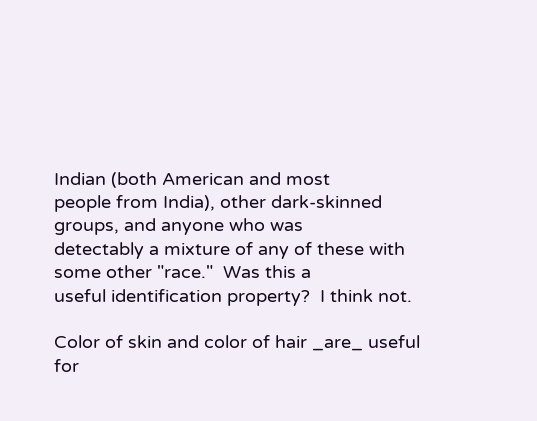Indian (both American and most
people from India), other dark-skinned groups, and anyone who was
detectably a mixture of any of these with some other "race."  Was this a
useful identification property?  I think not.

Color of skin and color of hair _are_ useful for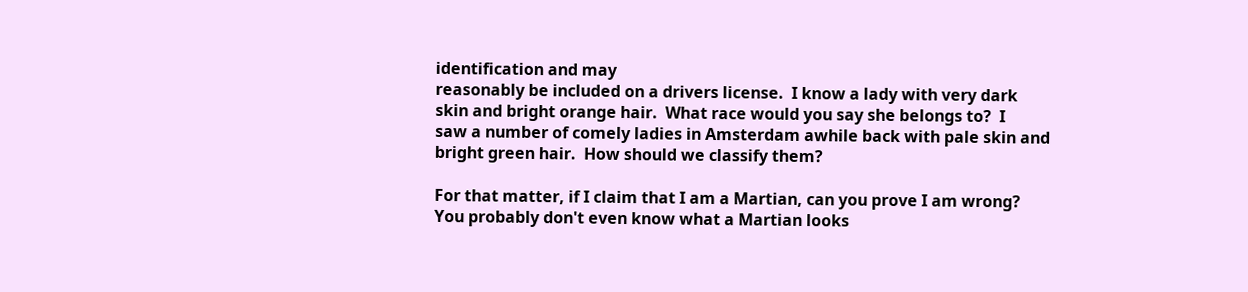identification and may
reasonably be included on a drivers license.  I know a lady with very dark
skin and bright orange hair.  What race would you say she belongs to?  I
saw a number of comely ladies in Amsterdam awhile back with pale skin and
bright green hair.  How should we classify them?

For that matter, if I claim that I am a Martian, can you prove I am wrong?
You probably don't even know what a Martian looks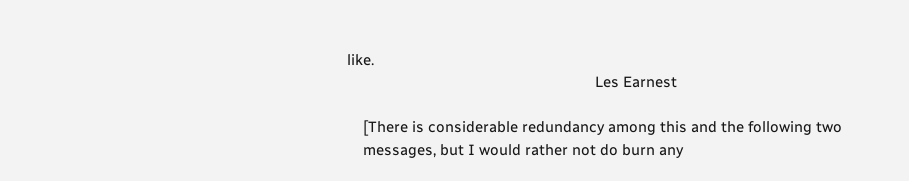like.
                                                              Les Earnest

    [There is considerable redundancy among this and the following two
    messages, but I would rather not do burn any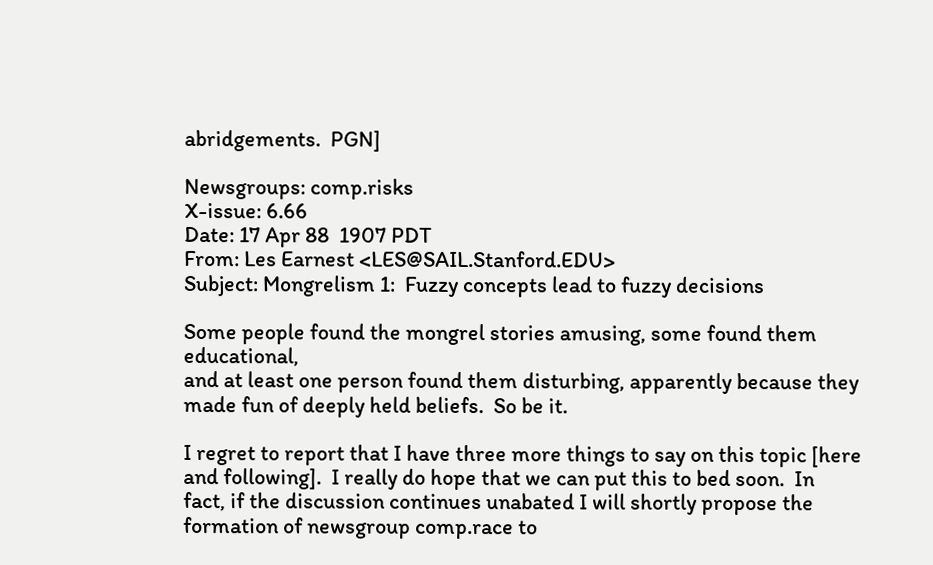abridgements.  PGN]

Newsgroups: comp.risks
X-issue: 6.66
Date: 17 Apr 88  1907 PDT
From: Les Earnest <LES@SAIL.Stanford.EDU>
Subject: Mongrelism 1:  Fuzzy concepts lead to fuzzy decisions

Some people found the mongrel stories amusing, some found them educational,
and at least one person found them disturbing, apparently because they
made fun of deeply held beliefs.  So be it.

I regret to report that I have three more things to say on this topic [here
and following].  I really do hope that we can put this to bed soon.  In
fact, if the discussion continues unabated I will shortly propose the
formation of newsgroup comp.race to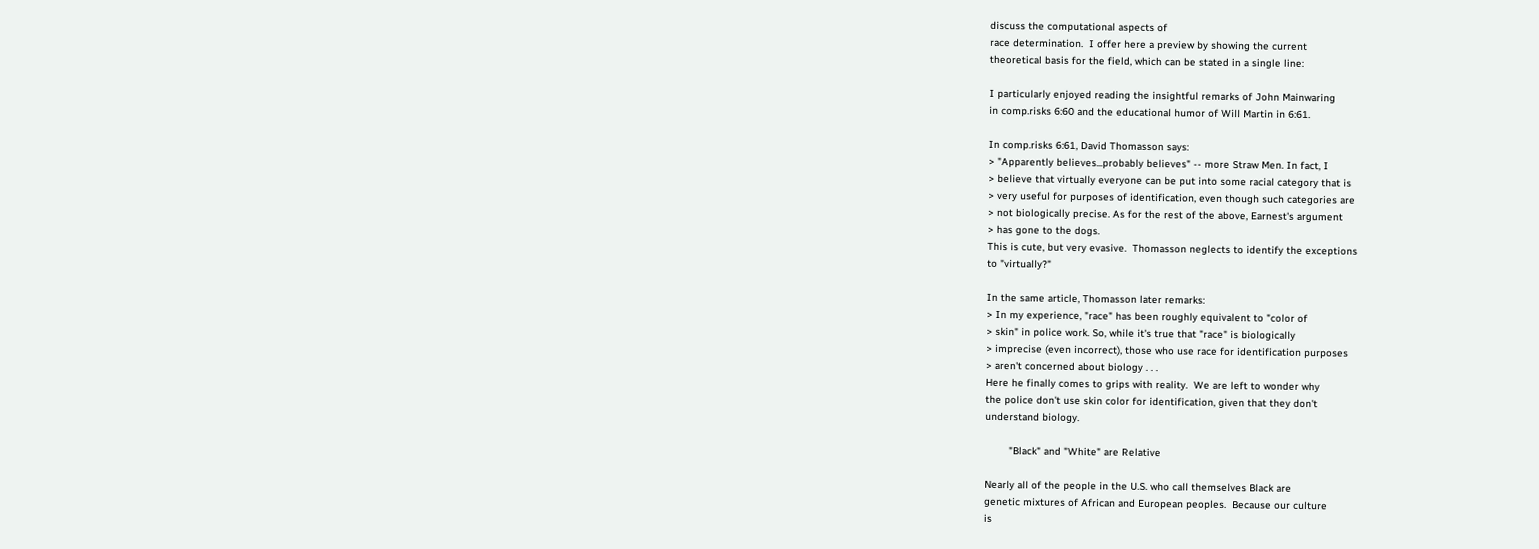discuss the computational aspects of
race determination.  I offer here a preview by showing the current
theoretical basis for the field, which can be stated in a single line:

I particularly enjoyed reading the insightful remarks of John Mainwaring
in comp.risks 6:60 and the educational humor of Will Martin in 6:61.

In comp.risks 6:61, David Thomasson says:
> "Apparently believes...probably believes" -- more Straw Men. In fact, I
> believe that virtually everyone can be put into some racial category that is
> very useful for purposes of identification, even though such categories are
> not biologically precise. As for the rest of the above, Earnest's argument
> has gone to the dogs.
This is cute, but very evasive.  Thomasson neglects to identify the exceptions
to "virtually?"

In the same article, Thomasson later remarks:
> In my experience, "race" has been roughly equivalent to "color of
> skin" in police work. So, while it's true that "race" is biologically
> imprecise (even incorrect), those who use race for identification purposes
> aren't concerned about biology . . .
Here he finally comes to grips with reality.  We are left to wonder why
the police don't use skin color for identification, given that they don't
understand biology.

        "Black" and "White" are Relative

Nearly all of the people in the U.S. who call themselves Black are
genetic mixtures of African and European peoples.  Because our culture
is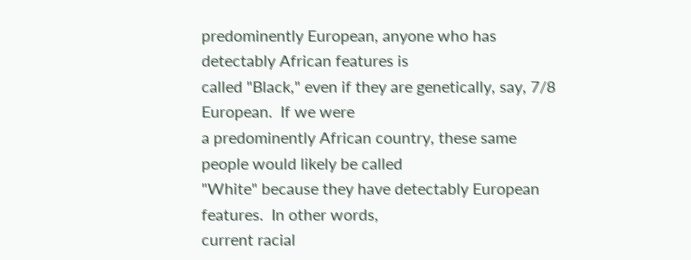predominently European, anyone who has detectably African features is
called "Black," even if they are genetically, say, 7/8 European.  If we were
a predominently African country, these same people would likely be called
"White" because they have detectably European features.  In other words,
current racial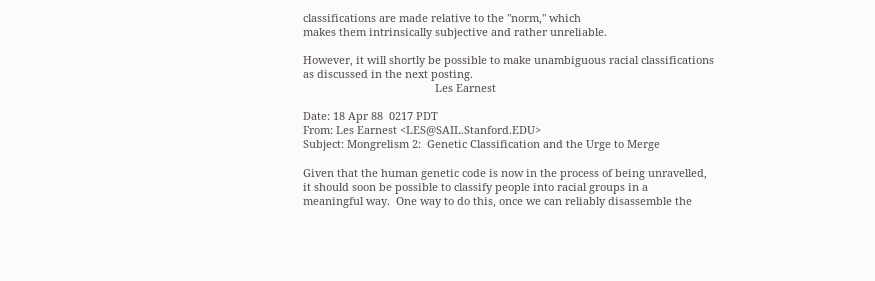classifications are made relative to the "norm," which
makes them intrinsically subjective and rather unreliable.

However, it will shortly be possible to make unambiguous racial classifications
as discussed in the next posting.
                                            Les Earnest

Date: 18 Apr 88  0217 PDT
From: Les Earnest <LES@SAIL.Stanford.EDU>
Subject: Mongrelism 2:  Genetic Classification and the Urge to Merge

Given that the human genetic code is now in the process of being unravelled,
it should soon be possible to classify people into racial groups in a
meaningful way.  One way to do this, once we can reliably disassemble the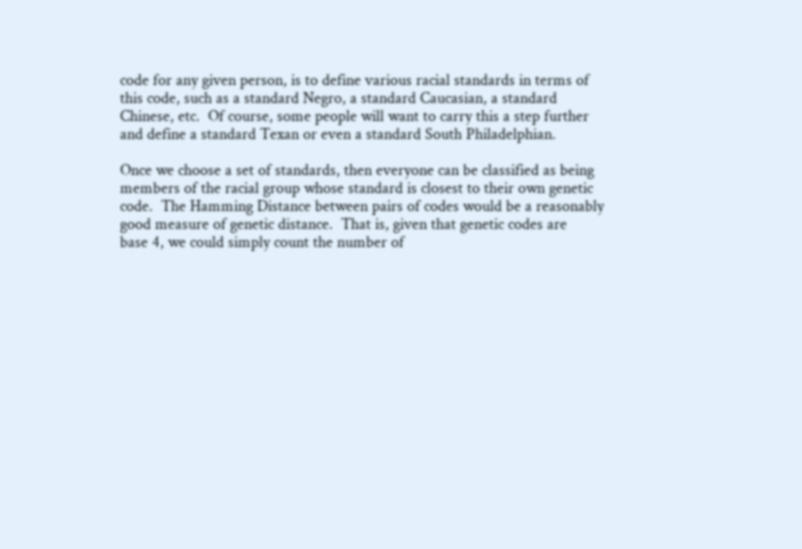code for any given person, is to define various racial standards in terms of
this code, such as a standard Negro, a standard Caucasian, a standard
Chinese, etc.  Of course, some people will want to carry this a step further
and define a standard Texan or even a standard South Philadelphian.

Once we choose a set of standards, then everyone can be classified as being
members of the racial group whose standard is closest to their own genetic
code.  The Hamming Distance between pairs of codes would be a reasonably
good measure of genetic distance.  That is, given that genetic codes are
base 4, we could simply count the number of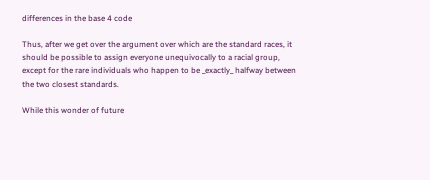differences in the base 4 code

Thus, after we get over the argument over which are the standard races, it
should be possible to assign everyone unequivocally to a racial group,
except for the rare individuals who happen to be _exactly_ halfway between
the two closest standards.

While this wonder of future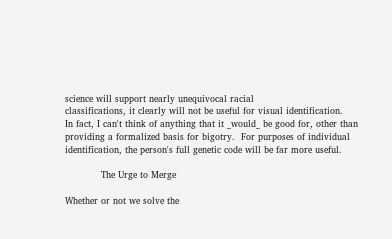science will support nearly unequivocal racial
classifications, it clearly will not be useful for visual identification.
In fact, I can't think of anything that it _would_ be good for, other than
providing a formalized basis for bigotry.  For purposes of individual
identification, the person's full genetic code will be far more useful.

            The Urge to Merge

Whether or not we solve the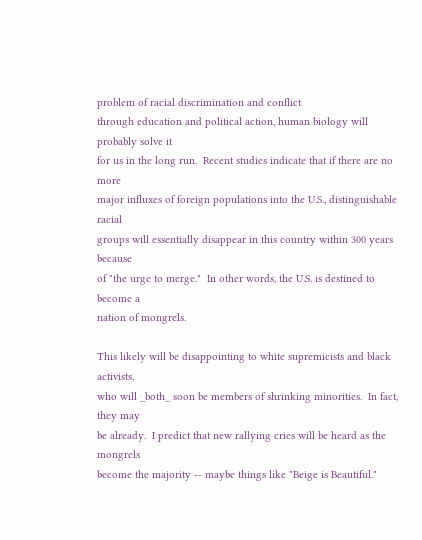problem of racial discrimination and conflict
through education and political action, human biology will probably solve it
for us in the long run.  Recent studies indicate that if there are no more
major influxes of foreign populations into the U.S., distinguishable racial
groups will essentially disappear in this country within 300 years because
of "the urge to merge."  In other words, the U.S. is destined to become a
nation of mongrels.

This likely will be disappointing to white supremicists and black activists,
who will _both_ soon be members of shrinking minorities.  In fact, they may
be already.  I predict that new rallying cries will be heard as the mongrels
become the majority -- maybe things like "Beige is Beautiful."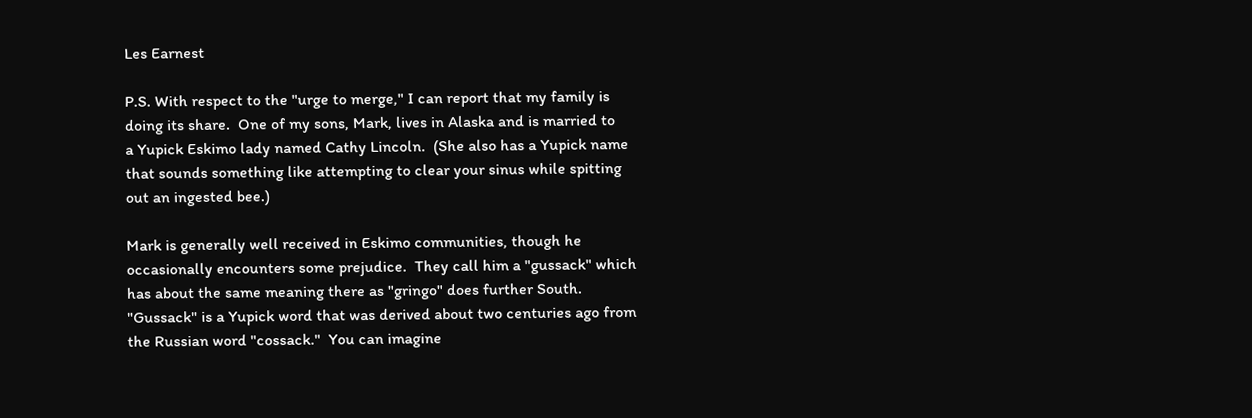Les Earnest

P.S. With respect to the "urge to merge," I can report that my family is
doing its share.  One of my sons, Mark, lives in Alaska and is married to
a Yupick Eskimo lady named Cathy Lincoln.  (She also has a Yupick name
that sounds something like attempting to clear your sinus while spitting
out an ingested bee.)

Mark is generally well received in Eskimo communities, though he
occasionally encounters some prejudice.  They call him a "gussack" which
has about the same meaning there as "gringo" does further South.
"Gussack" is a Yupick word that was derived about two centuries ago from
the Russian word "cossack."  You can imagine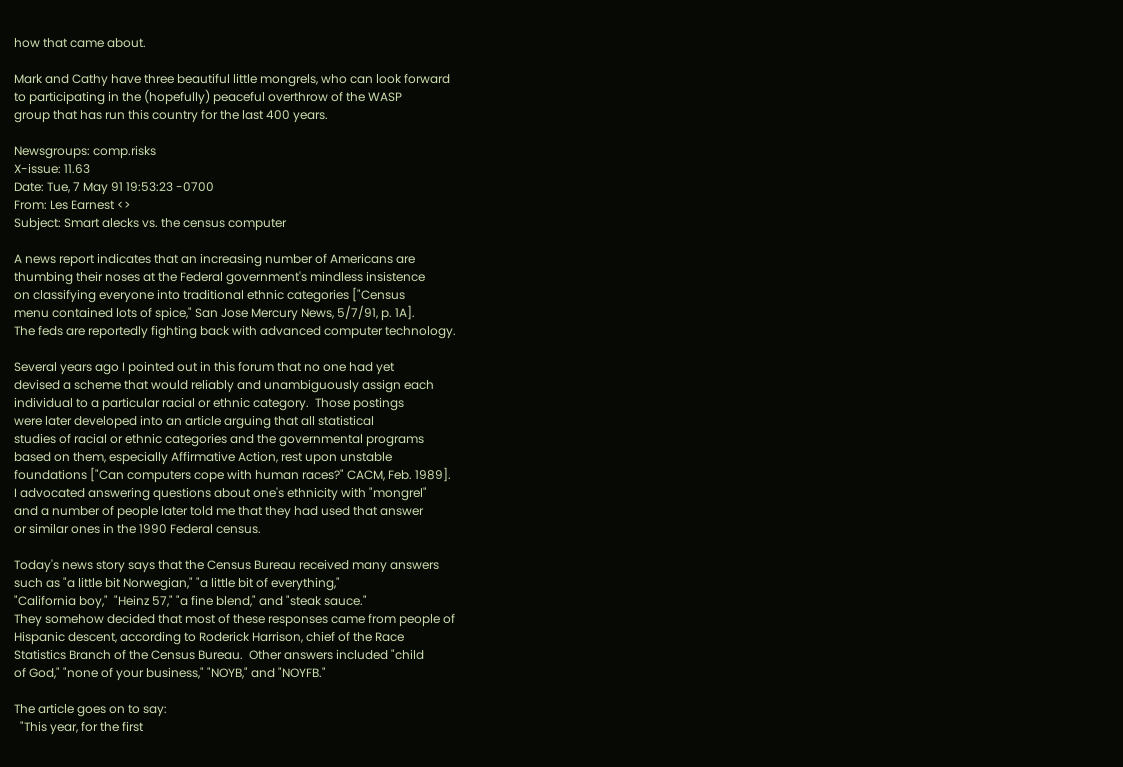how that came about.

Mark and Cathy have three beautiful little mongrels, who can look forward
to participating in the (hopefully) peaceful overthrow of the WASP
group that has run this country for the last 400 years.

Newsgroups: comp.risks
X-issue: 11.63
Date: Tue, 7 May 91 19:53:23 -0700
From: Les Earnest <>
Subject: Smart alecks vs. the census computer

A news report indicates that an increasing number of Americans are
thumbing their noses at the Federal government's mindless insistence
on classifying everyone into traditional ethnic categories ["Census
menu contained lots of spice," San Jose Mercury News, 5/7/91, p. 1A].
The feds are reportedly fighting back with advanced computer technology.

Several years ago I pointed out in this forum that no one had yet
devised a scheme that would reliably and unambiguously assign each
individual to a particular racial or ethnic category.  Those postings
were later developed into an article arguing that all statistical
studies of racial or ethnic categories and the governmental programs
based on them, especially Affirmative Action, rest upon unstable
foundations ["Can computers cope with human races?" CACM, Feb. 1989].
I advocated answering questions about one's ethnicity with "mongrel"
and a number of people later told me that they had used that answer
or similar ones in the 1990 Federal census.

Today's news story says that the Census Bureau received many answers
such as "a little bit Norwegian," "a little bit of everything,"
"California boy,"  "Heinz 57," "a fine blend," and "steak sauce."
They somehow decided that most of these responses came from people of
Hispanic descent, according to Roderick Harrison, chief of the Race
Statistics Branch of the Census Bureau.  Other answers included "child
of God," "none of your business," "NOYB," and "NOYFB."

The article goes on to say:
  "This year, for the first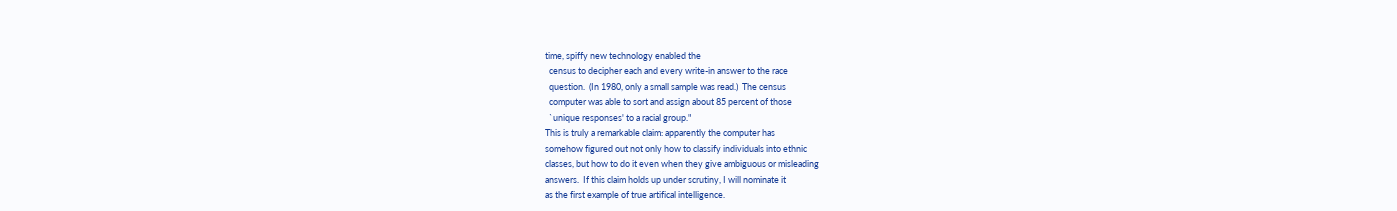time, spiffy new technology enabled the
  census to decipher each and every write-in answer to the race
  question.  (In 1980, only a small sample was read.)  The census
  computer was able to sort and assign about 85 percent of those
  `unique responses' to a racial group."
This is truly a remarkable claim: apparently the computer has
somehow figured out not only how to classify individuals into ethnic
classes, but how to do it even when they give ambiguous or misleading
answers.  If this claim holds up under scrutiny, I will nominate it
as the first example of true artifical intelligence.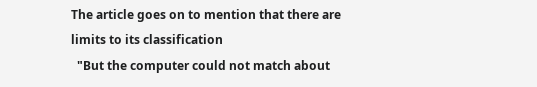The article goes on to mention that there are limits to its classification
  "But the computer could not match about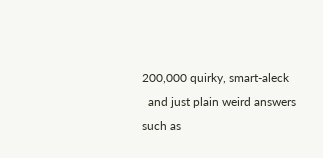200,000 quirky, smart-aleck
  and just plain weird answers such as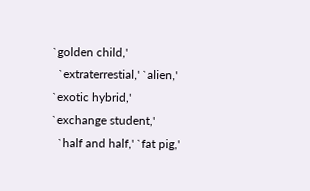`golden child,'
  `extraterrestial,' `alien,' `exotic hybrid,' `exchange student,'
  `half and half,' `fat pig,'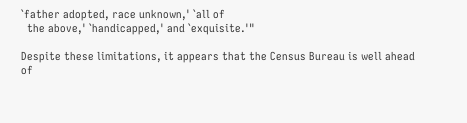`father adopted, race unknown,' `all of
  the above,' `handicapped,' and `exquisite.'"

Despite these limitations, it appears that the Census Bureau is well ahead
of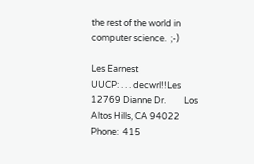the rest of the world in computer science.  ;-)

Les Earnest                          UUCP: . . . decwrl!!Les
12769 Dianne Dr.         Los Altos Hills, CA 94022     Phone:  415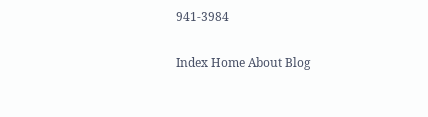941-3984

Index Home About Blog